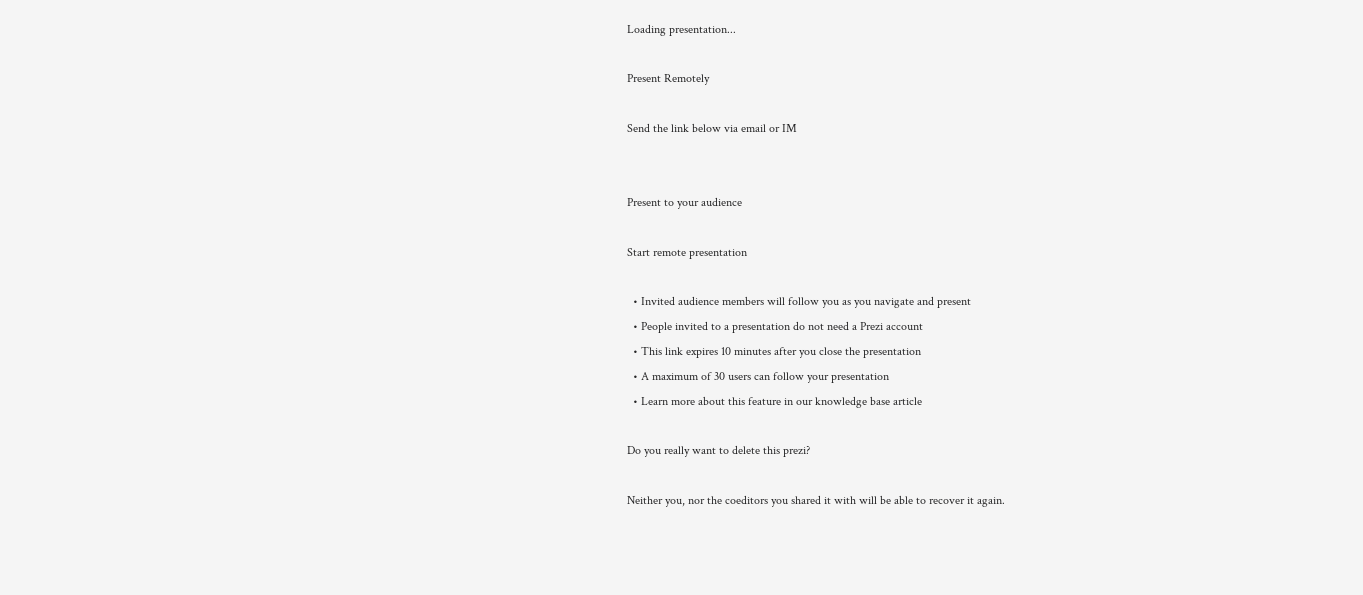Loading presentation...

Present Remotely

Send the link below via email or IM


Present to your audience

Start remote presentation

  • Invited audience members will follow you as you navigate and present
  • People invited to a presentation do not need a Prezi account
  • This link expires 10 minutes after you close the presentation
  • A maximum of 30 users can follow your presentation
  • Learn more about this feature in our knowledge base article

Do you really want to delete this prezi?

Neither you, nor the coeditors you shared it with will be able to recover it again.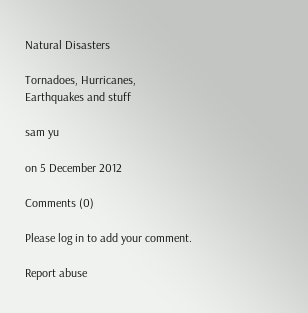Natural Disasters

Tornadoes, Hurricanes, Earthquakes and stuff

sam yu

on 5 December 2012

Comments (0)

Please log in to add your comment.

Report abuse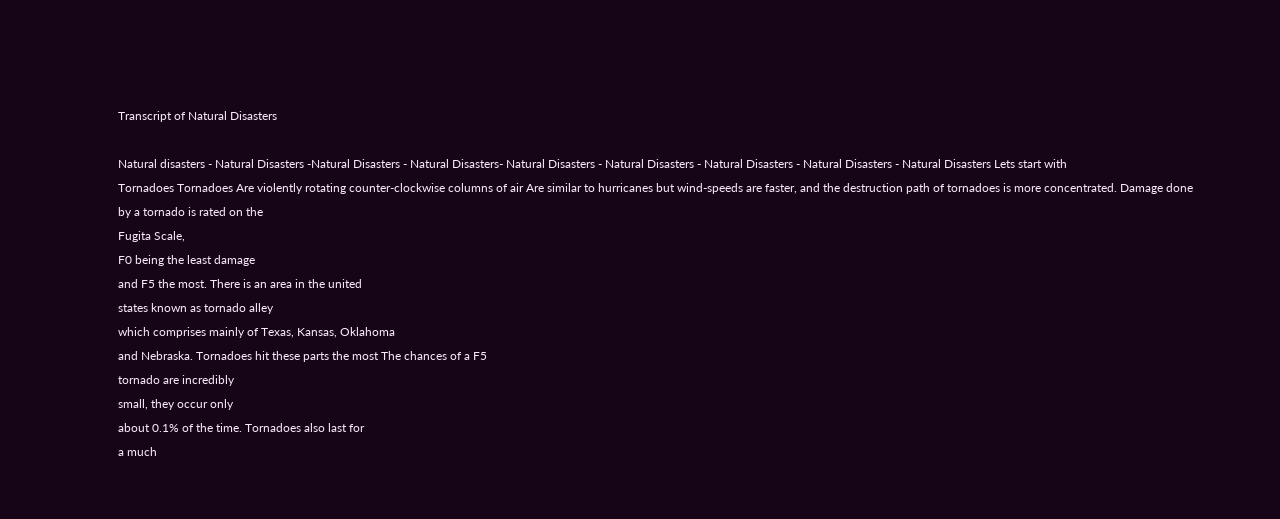Transcript of Natural Disasters

Natural disasters - Natural Disasters -Natural Disasters - Natural Disasters- Natural Disasters - Natural Disasters - Natural Disasters - Natural Disasters - Natural Disasters Lets start with
Tornadoes Tornadoes Are violently rotating counter-clockwise columns of air Are similar to hurricanes but wind-speeds are faster, and the destruction path of tornadoes is more concentrated. Damage done
by a tornado is rated on the
Fugita Scale,
F0 being the least damage
and F5 the most. There is an area in the united
states known as tornado alley
which comprises mainly of Texas, Kansas, Oklahoma
and Nebraska. Tornadoes hit these parts the most The chances of a F5
tornado are incredibly
small, they occur only
about 0.1% of the time. Tornadoes also last for
a much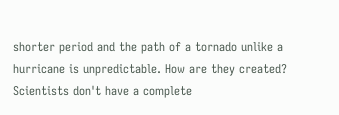shorter period and the path of a tornado unlike a hurricane is unpredictable. How are they created? Scientists don't have a complete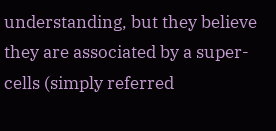understanding, but they believe they are associated by a super-cells (simply referred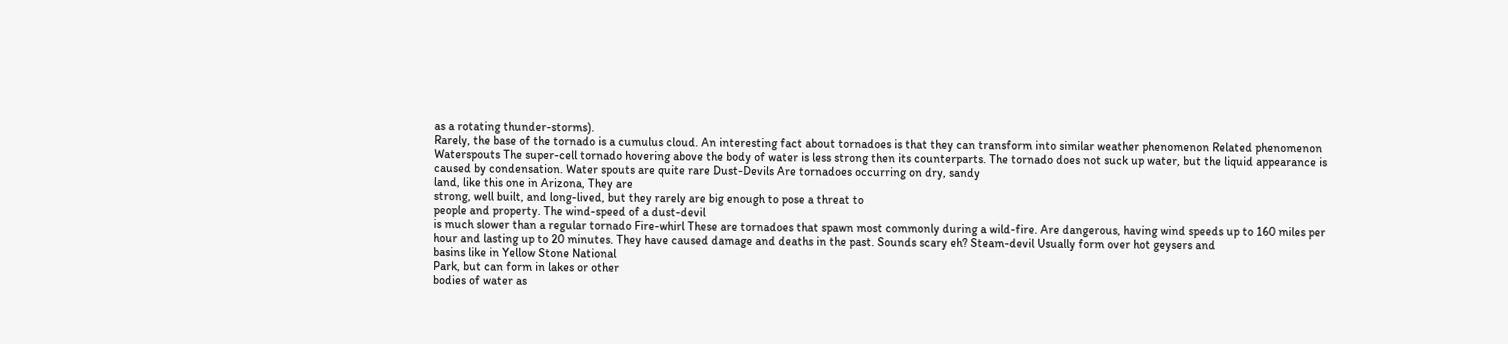as a rotating thunder-storms).
Rarely, the base of the tornado is a cumulus cloud. An interesting fact about tornadoes is that they can transform into similar weather phenomenon Related phenomenon Waterspouts The super-cell tornado hovering above the body of water is less strong then its counterparts. The tornado does not suck up water, but the liquid appearance is caused by condensation. Water spouts are quite rare Dust-Devils Are tornadoes occurring on dry, sandy
land, like this one in Arizona, They are
strong, well built, and long-lived, but they rarely are big enough to pose a threat to
people and property. The wind-speed of a dust-devil
is much slower than a regular tornado Fire-whirl These are tornadoes that spawn most commonly during a wild-fire. Are dangerous, having wind speeds up to 160 miles per hour and lasting up to 20 minutes. They have caused damage and deaths in the past. Sounds scary eh? Steam-devil Usually form over hot geysers and
basins like in Yellow Stone National
Park, but can form in lakes or other
bodies of water as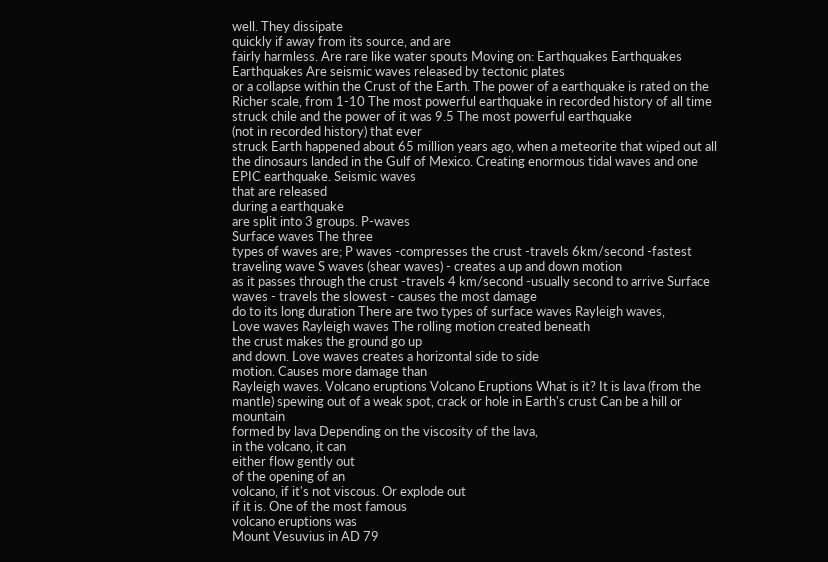well. They dissipate
quickly if away from its source, and are
fairly harmless. Are rare like water spouts Moving on: Earthquakes Earthquakes Earthquakes Are seismic waves released by tectonic plates
or a collapse within the Crust of the Earth. The power of a earthquake is rated on the
Richer scale, from 1-10 The most powerful earthquake in recorded history of all time struck chile and the power of it was 9.5 The most powerful earthquake
(not in recorded history) that ever
struck Earth happened about 65 million years ago, when a meteorite that wiped out all the dinosaurs landed in the Gulf of Mexico. Creating enormous tidal waves and one EPIC earthquake. Seismic waves
that are released
during a earthquake
are split into 3 groups. P-waves
Surface waves The three
types of waves are; P waves -compresses the crust -travels 6km/second -fastest traveling wave S waves (shear waves) - creates a up and down motion
as it passes through the crust -travels 4 km/second -usually second to arrive Surface waves - travels the slowest - causes the most damage
do to its long duration There are two types of surface waves Rayleigh waves,
Love waves Rayleigh waves The rolling motion created beneath
the crust makes the ground go up
and down. Love waves creates a horizontal side to side
motion. Causes more damage than
Rayleigh waves. Volcano eruptions Volcano Eruptions What is it? It is lava (from the mantle) spewing out of a weak spot, crack or hole in Earth's crust Can be a hill or mountain
formed by lava Depending on the viscosity of the lava,
in the volcano, it can
either flow gently out
of the opening of an
volcano, if it's not viscous. Or explode out
if it is. One of the most famous
volcano eruptions was
Mount Vesuvius in AD 79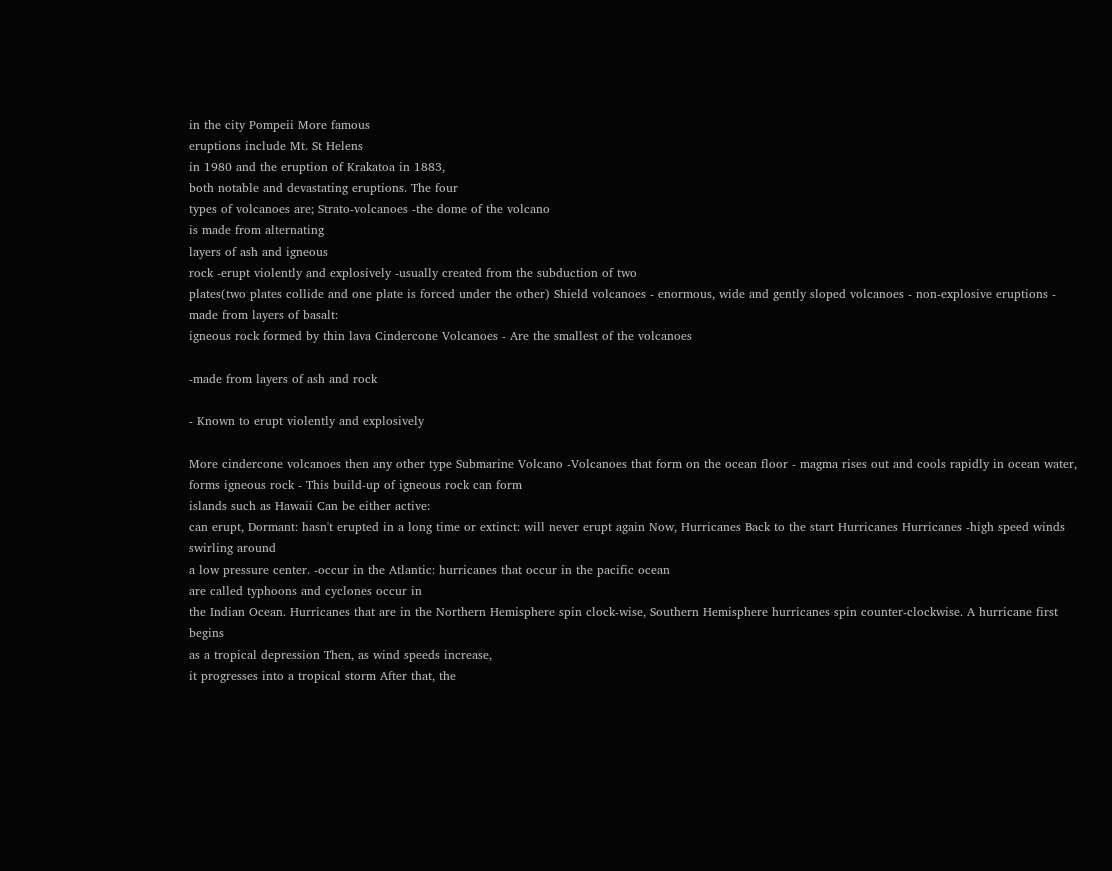in the city Pompeii More famous
eruptions include Mt. St Helens
in 1980 and the eruption of Krakatoa in 1883,
both notable and devastating eruptions. The four
types of volcanoes are; Strato-volcanoes -the dome of the volcano
is made from alternating
layers of ash and igneous
rock -erupt violently and explosively -usually created from the subduction of two
plates(two plates collide and one plate is forced under the other) Shield volcanoes - enormous, wide and gently sloped volcanoes - non-explosive eruptions - made from layers of basalt:
igneous rock formed by thin lava Cindercone Volcanoes - Are the smallest of the volcanoes

-made from layers of ash and rock

- Known to erupt violently and explosively

More cindercone volcanoes then any other type Submarine Volcano -Volcanoes that form on the ocean floor - magma rises out and cools rapidly in ocean water, forms igneous rock - This build-up of igneous rock can form
islands such as Hawaii Can be either active:
can erupt, Dormant: hasn't erupted in a long time or extinct: will never erupt again Now, Hurricanes Back to the start Hurricanes Hurricanes -high speed winds swirling around
a low pressure center. -occur in the Atlantic: hurricanes that occur in the pacific ocean
are called typhoons and cyclones occur in
the Indian Ocean. Hurricanes that are in the Northern Hemisphere spin clock-wise, Southern Hemisphere hurricanes spin counter-clockwise. A hurricane first begins
as a tropical depression Then, as wind speeds increase,
it progresses into a tropical storm After that, the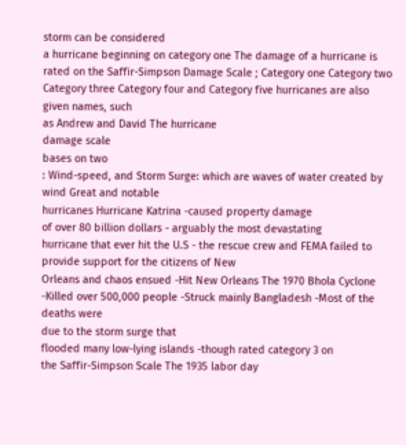storm can be considered
a hurricane beginning on category one The damage of a hurricane is
rated on the Saffir-Simpson Damage Scale ; Category one Category two Category three Category four and Category five hurricanes are also
given names, such
as Andrew and David The hurricane
damage scale
bases on two
: Wind-speed, and Storm Surge: which are waves of water created by wind Great and notable
hurricanes Hurricane Katrina -caused property damage
of over 80 billion dollars - arguably the most devastating
hurricane that ever hit the U.S - the rescue crew and FEMA failed to
provide support for the citizens of New
Orleans and chaos ensued -Hit New Orleans The 1970 Bhola Cyclone -Killed over 500,000 people -Struck mainly Bangladesh -Most of the deaths were
due to the storm surge that
flooded many low-lying islands -though rated category 3 on
the Saffir-Simpson Scale The 1935 labor day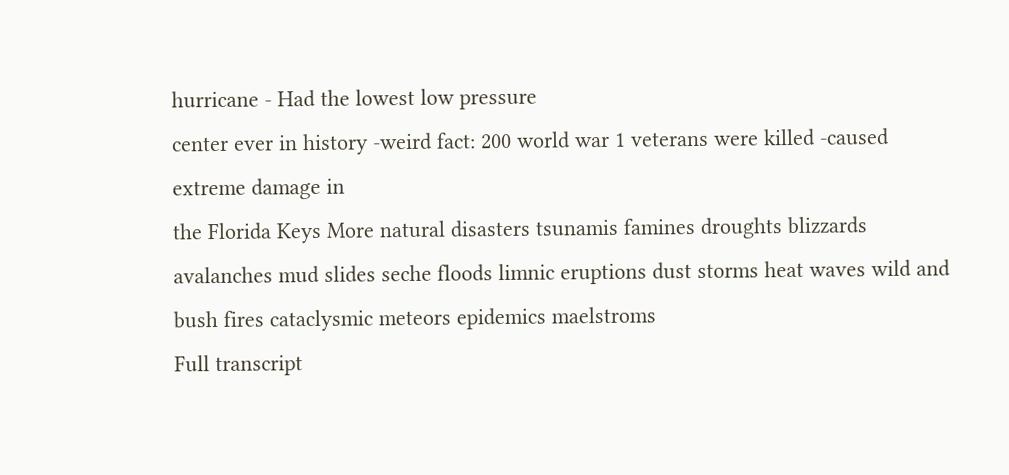hurricane - Had the lowest low pressure
center ever in history -weird fact: 200 world war 1 veterans were killed -caused extreme damage in
the Florida Keys More natural disasters tsunamis famines droughts blizzards avalanches mud slides seche floods limnic eruptions dust storms heat waves wild and bush fires cataclysmic meteors epidemics maelstroms
Full transcript